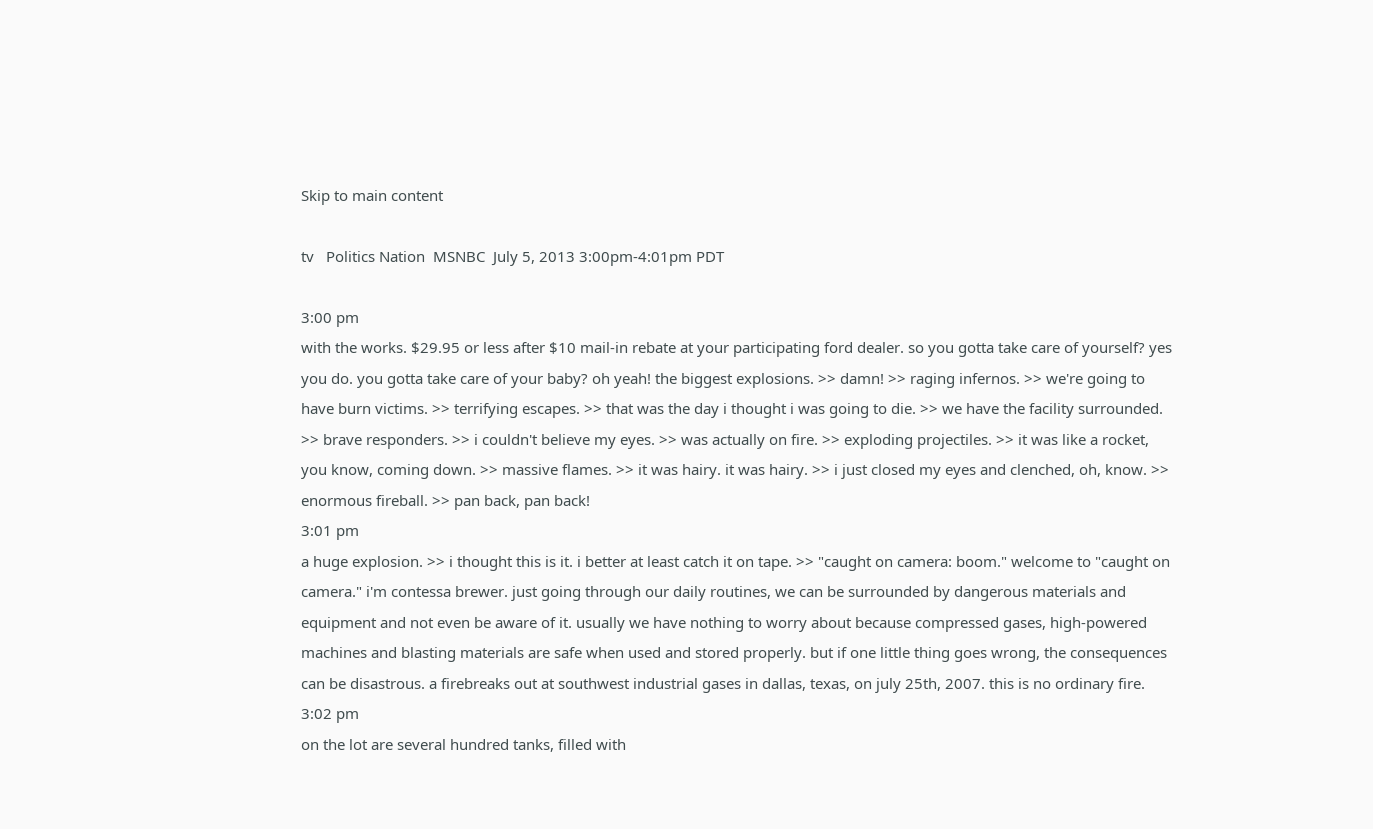Skip to main content

tv   Politics Nation  MSNBC  July 5, 2013 3:00pm-4:01pm PDT

3:00 pm
with the works. $29.95 or less after $10 mail-in rebate at your participating ford dealer. so you gotta take care of yourself? yes you do. you gotta take care of your baby? oh yeah! the biggest explosions. >> damn! >> raging infernos. >> we're going to have burn victims. >> terrifying escapes. >> that was the day i thought i was going to die. >> we have the facility surrounded. >> brave responders. >> i couldn't believe my eyes. >> was actually on fire. >> exploding projectiles. >> it was like a rocket, you know, coming down. >> massive flames. >> it was hairy. it was hairy. >> i just closed my eyes and clenched, oh, know. >> enormous fireball. >> pan back, pan back!
3:01 pm
a huge explosion. >> i thought this is it. i better at least catch it on tape. >> "caught on camera: boom." welcome to "caught on camera." i'm contessa brewer. just going through our daily routines, we can be surrounded by dangerous materials and equipment and not even be aware of it. usually we have nothing to worry about because compressed gases, high-powered machines and blasting materials are safe when used and stored properly. but if one little thing goes wrong, the consequences can be disastrous. a firebreaks out at southwest industrial gases in dallas, texas, on july 25th, 2007. this is no ordinary fire.
3:02 pm
on the lot are several hundred tanks, filled with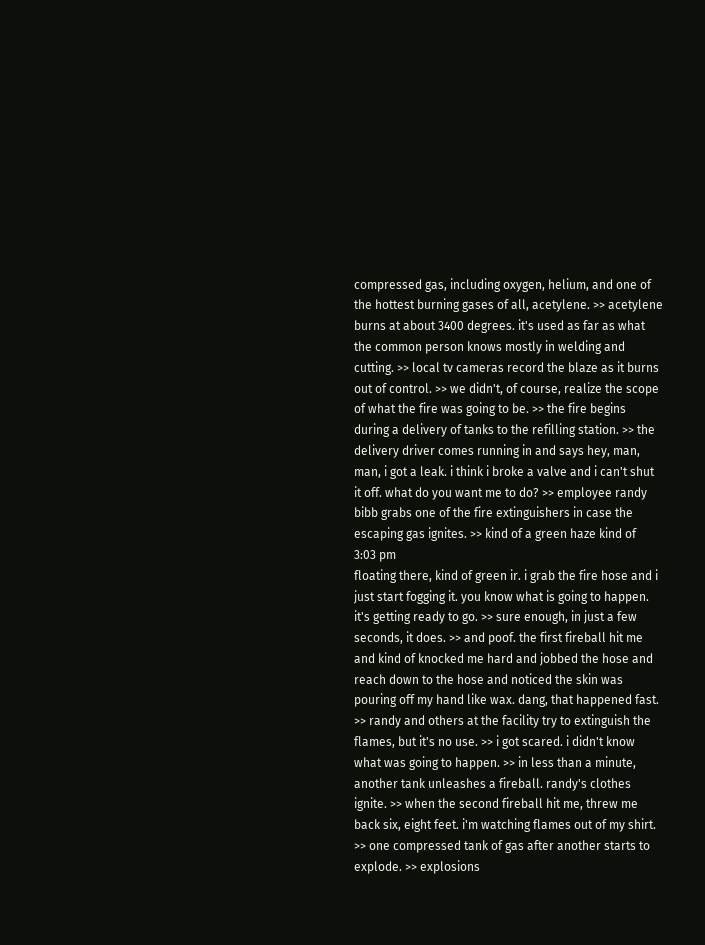compressed gas, including oxygen, helium, and one of the hottest burning gases of all, acetylene. >> acetylene burns at about 3400 degrees. it's used as far as what the common person knows mostly in welding and cutting. >> local tv cameras record the blaze as it burns out of control. >> we didn't, of course, realize the scope of what the fire was going to be. >> the fire begins during a delivery of tanks to the refilling station. >> the delivery driver comes running in and says hey, man, man, i got a leak. i think i broke a valve and i can't shut it off. what do you want me to do? >> employee randy bibb grabs one of the fire extinguishers in case the escaping gas ignites. >> kind of a green haze kind of
3:03 pm
floating there, kind of green ir. i grab the fire hose and i just start fogging it. you know what is going to happen. it's getting ready to go. >> sure enough, in just a few seconds, it does. >> and poof. the first fireball hit me and kind of knocked me hard and jobbed the hose and reach down to the hose and noticed the skin was pouring off my hand like wax. dang, that happened fast. >> randy and others at the facility try to extinguish the flames, but it's no use. >> i got scared. i didn't know what was going to happen. >> in less than a minute, another tank unleashes a fireball. randy's clothes ignite. >> when the second fireball hit me, threw me back six, eight feet. i'm watching flames out of my shirt. >> one compressed tank of gas after another starts to explode. >> explosions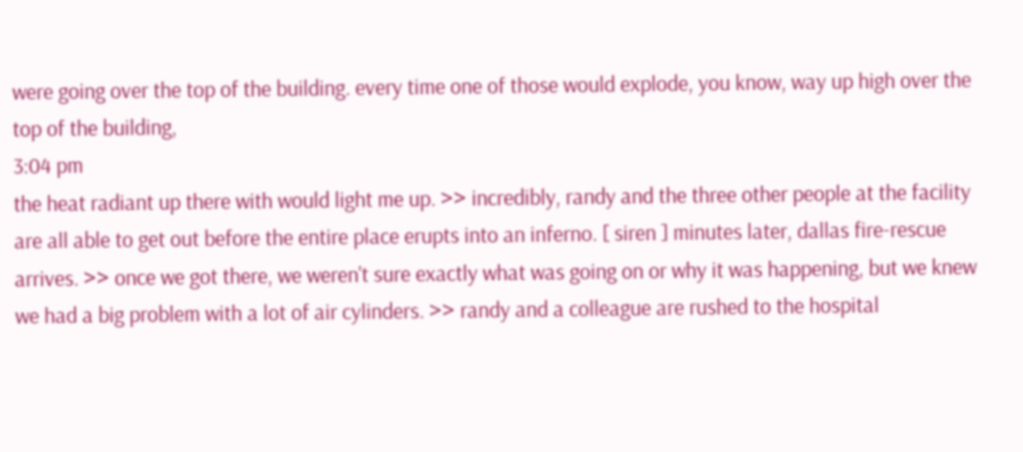were going over the top of the building. every time one of those would explode, you know, way up high over the top of the building,
3:04 pm
the heat radiant up there with would light me up. >> incredibly, randy and the three other people at the facility are all able to get out before the entire place erupts into an inferno. [ siren ] minutes later, dallas fire-rescue arrives. >> once we got there, we weren't sure exactly what was going on or why it was happening, but we knew we had a big problem with a lot of air cylinders. >> randy and a colleague are rushed to the hospital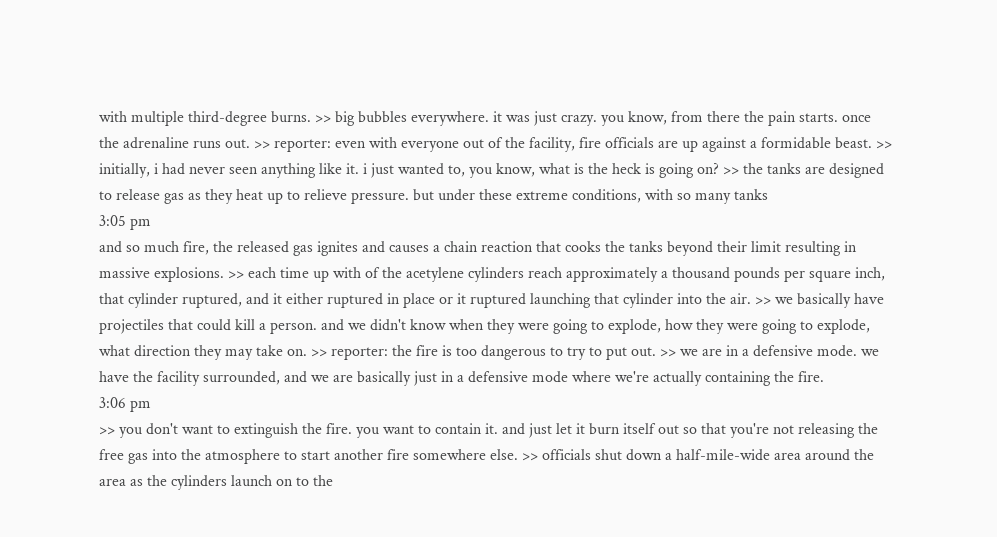with multiple third-degree burns. >> big bubbles everywhere. it was just crazy. you know, from there the pain starts. once the adrenaline runs out. >> reporter: even with everyone out of the facility, fire officials are up against a formidable beast. >> initially, i had never seen anything like it. i just wanted to, you know, what is the heck is going on? >> the tanks are designed to release gas as they heat up to relieve pressure. but under these extreme conditions, with so many tanks
3:05 pm
and so much fire, the released gas ignites and causes a chain reaction that cooks the tanks beyond their limit resulting in massive explosions. >> each time up with of the acetylene cylinders reach approximately a thousand pounds per square inch, that cylinder ruptured, and it either ruptured in place or it ruptured launching that cylinder into the air. >> we basically have projectiles that could kill a person. and we didn't know when they were going to explode, how they were going to explode, what direction they may take on. >> reporter: the fire is too dangerous to try to put out. >> we are in a defensive mode. we have the facility surrounded, and we are basically just in a defensive mode where we're actually containing the fire.
3:06 pm
>> you don't want to extinguish the fire. you want to contain it. and just let it burn itself out so that you're not releasing the free gas into the atmosphere to start another fire somewhere else. >> officials shut down a half-mile-wide area around the area as the cylinders launch on to the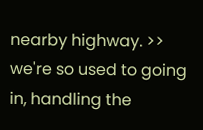nearby highway. >> we're so used to going in, handling the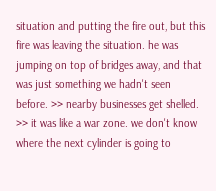situation and putting the fire out, but this fire was leaving the situation. he was jumping on top of bridges away, and that was just something we hadn't seen before. >> nearby businesses get shelled. >> it was like a war zone. we don't know where the next cylinder is going to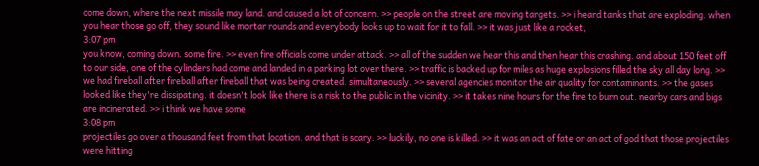come down, where the next missile may land. and caused a lot of concern. >> people on the street are moving targets. >> i heard tanks that are exploding. when you hear those go off, they sound like mortar rounds and everybody looks up to wait for it to fall. >> it was just like a rocket,
3:07 pm
you know, coming down. some fire. >> even fire officials come under attack. >> all of the sudden we hear this and then hear this crashing. and about 150 feet off to our side, one of the cylinders had come and landed in a parking lot over there. >> traffic is backed up for miles as huge explosions filled the sky all day long. >> we had fireball after fireball after fireball that was being created. simultaneously. >> several agencies monitor the air quality for contaminants. >> the gases looked like they're dissipating. it doesn't look like there is a risk to the public in the vicinity. >> it takes nine hours for the fire to burn out. nearby cars and bigs are incinerated. >> i think we have some
3:08 pm
projectiles go over a thousand feet from that location. and that is scary. >> luckily, no one is killed. >> it was an act of fate or an act of god that those projectiles were hitting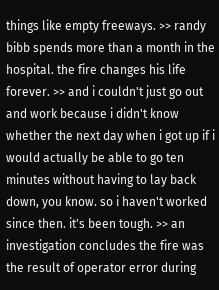things like empty freeways. >> randy bibb spends more than a month in the hospital. the fire changes his life forever. >> and i couldn't just go out and work because i didn't know whether the next day when i got up if i would actually be able to go ten minutes without having to lay back down, you know. so i haven't worked since then. it's been tough. >> an investigation concludes the fire was the result of operator error during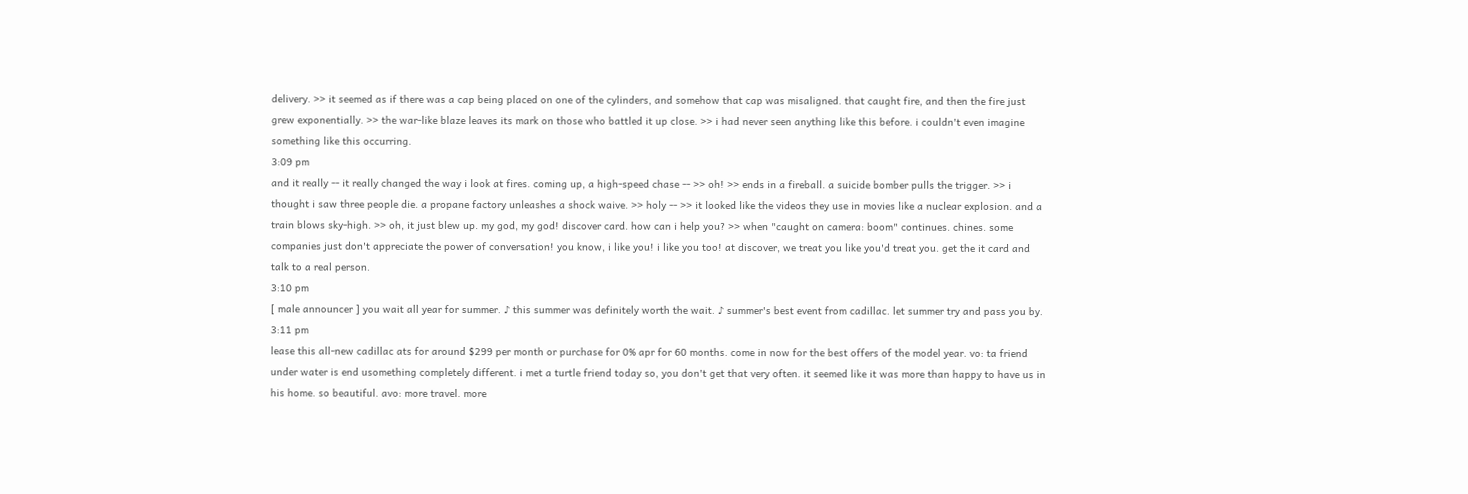delivery. >> it seemed as if there was a cap being placed on one of the cylinders, and somehow that cap was misaligned. that caught fire, and then the fire just grew exponentially. >> the war-like blaze leaves its mark on those who battled it up close. >> i had never seen anything like this before. i couldn't even imagine something like this occurring.
3:09 pm
and it really -- it really changed the way i look at fires. coming up, a high-speed chase -- >> oh! >> ends in a fireball. a suicide bomber pulls the trigger. >> i thought i saw three people die. a propane factory unleashes a shock waive. >> holy -- >> it looked like the videos they use in movies like a nuclear explosion. and a train blows sky-high. >> oh, it just blew up. my god, my god! discover card. how can i help you? >> when "caught on camera: boom" continues. chines. some companies just don't appreciate the power of conversation! you know, i like you! i like you too! at discover, we treat you like you'd treat you. get the it card and talk to a real person.
3:10 pm
[ male announcer ] you wait all year for summer. ♪ this summer was definitely worth the wait. ♪ summer's best event from cadillac. let summer try and pass you by.
3:11 pm
lease this all-new cadillac ats for around $299 per month or purchase for 0% apr for 60 months. come in now for the best offers of the model year. vo: ta friend under water is end usomething completely different. i met a turtle friend today so, you don't get that very often. it seemed like it was more than happy to have us in his home. so beautiful. avo: more travel. more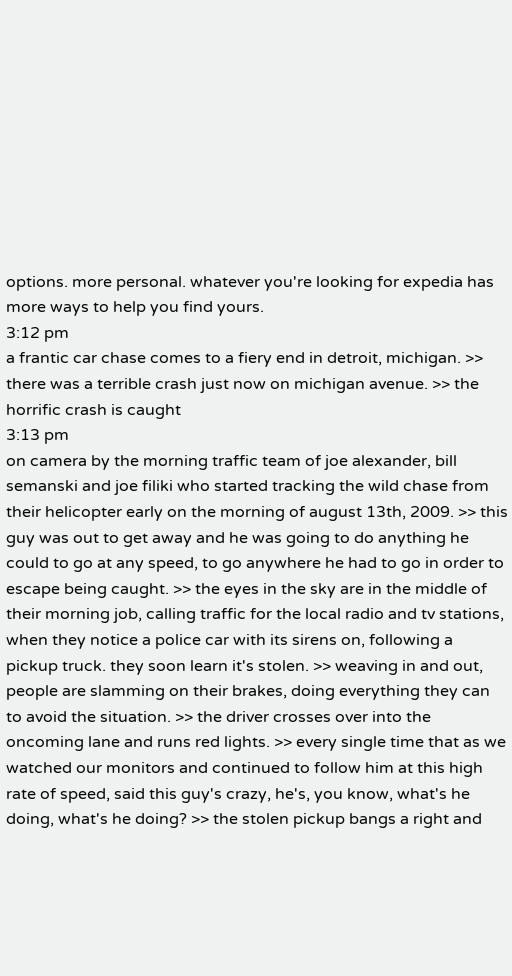options. more personal. whatever you're looking for expedia has more ways to help you find yours.
3:12 pm
a frantic car chase comes to a fiery end in detroit, michigan. >> there was a terrible crash just now on michigan avenue. >> the horrific crash is caught
3:13 pm
on camera by the morning traffic team of joe alexander, bill semanski and joe filiki who started tracking the wild chase from their helicopter early on the morning of august 13th, 2009. >> this guy was out to get away and he was going to do anything he could to go at any speed, to go anywhere he had to go in order to escape being caught. >> the eyes in the sky are in the middle of their morning job, calling traffic for the local radio and tv stations, when they notice a police car with its sirens on, following a pickup truck. they soon learn it's stolen. >> weaving in and out, people are slamming on their brakes, doing everything they can to avoid the situation. >> the driver crosses over into the oncoming lane and runs red lights. >> every single time that as we watched our monitors and continued to follow him at this high rate of speed, said this guy's crazy, he's, you know, what's he doing, what's he doing? >> the stolen pickup bangs a right and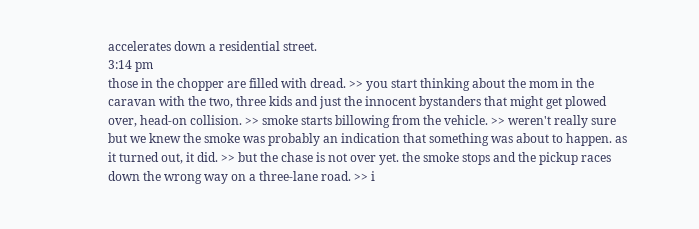accelerates down a residential street.
3:14 pm
those in the chopper are filled with dread. >> you start thinking about the mom in the caravan with the two, three kids and just the innocent bystanders that might get plowed over, head-on collision. >> smoke starts billowing from the vehicle. >> weren't really sure but we knew the smoke was probably an indication that something was about to happen. as it turned out, it did. >> but the chase is not over yet. the smoke stops and the pickup races down the wrong way on a three-lane road. >> i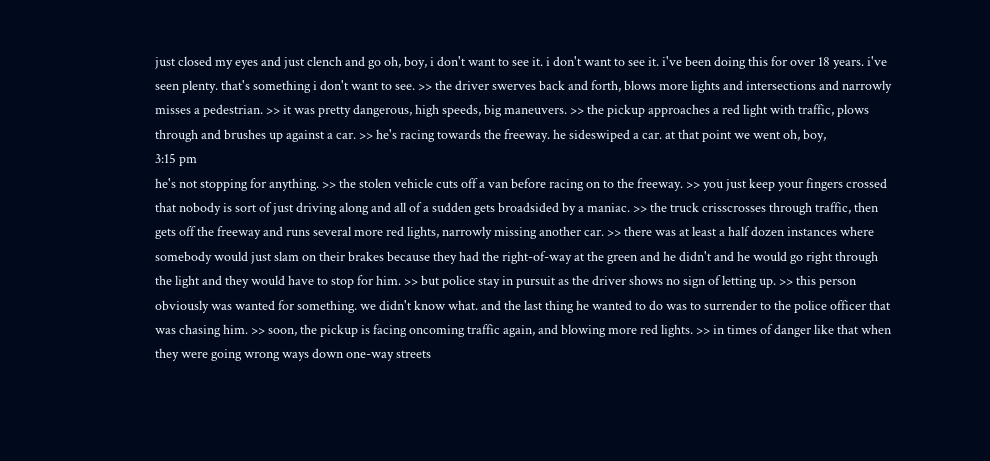just closed my eyes and just clench and go oh, boy, i don't want to see it. i don't want to see it. i've been doing this for over 18 years. i've seen plenty. that's something i don't want to see. >> the driver swerves back and forth, blows more lights and intersections and narrowly misses a pedestrian. >> it was pretty dangerous, high speeds, big maneuvers. >> the pickup approaches a red light with traffic, plows through and brushes up against a car. >> he's racing towards the freeway. he sideswiped a car. at that point we went oh, boy,
3:15 pm
he's not stopping for anything. >> the stolen vehicle cuts off a van before racing on to the freeway. >> you just keep your fingers crossed that nobody is sort of just driving along and all of a sudden gets broadsided by a maniac. >> the truck crisscrosses through traffic, then gets off the freeway and runs several more red lights, narrowly missing another car. >> there was at least a half dozen instances where somebody would just slam on their brakes because they had the right-of-way at the green and he didn't and he would go right through the light and they would have to stop for him. >> but police stay in pursuit as the driver shows no sign of letting up. >> this person obviously was wanted for something. we didn't know what. and the last thing he wanted to do was to surrender to the police officer that was chasing him. >> soon, the pickup is facing oncoming traffic again, and blowing more red lights. >> in times of danger like that when they were going wrong ways down one-way streets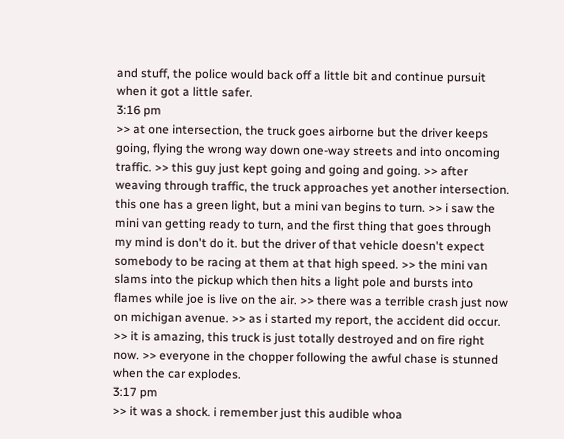and stuff, the police would back off a little bit and continue pursuit when it got a little safer.
3:16 pm
>> at one intersection, the truck goes airborne but the driver keeps going, flying the wrong way down one-way streets and into oncoming traffic. >> this guy just kept going and going and going. >> after weaving through traffic, the truck approaches yet another intersection. this one has a green light, but a mini van begins to turn. >> i saw the mini van getting ready to turn, and the first thing that goes through my mind is don't do it. but the driver of that vehicle doesn't expect somebody to be racing at them at that high speed. >> the mini van slams into the pickup which then hits a light pole and bursts into flames while joe is live on the air. >> there was a terrible crash just now on michigan avenue. >> as i started my report, the accident did occur. >> it is amazing, this truck is just totally destroyed and on fire right now. >> everyone in the chopper following the awful chase is stunned when the car explodes.
3:17 pm
>> it was a shock. i remember just this audible whoa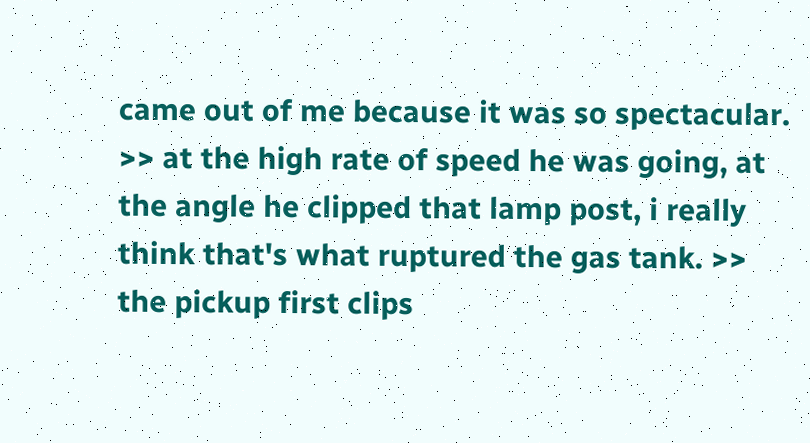came out of me because it was so spectacular. >> at the high rate of speed he was going, at the angle he clipped that lamp post, i really think that's what ruptured the gas tank. >> the pickup first clips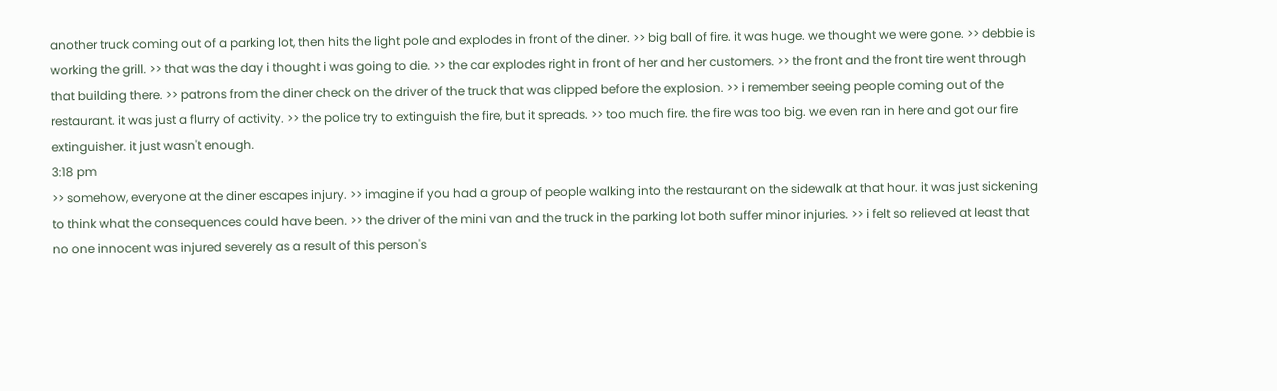another truck coming out of a parking lot, then hits the light pole and explodes in front of the diner. >> big ball of fire. it was huge. we thought we were gone. >> debbie is working the grill. >> that was the day i thought i was going to die. >> the car explodes right in front of her and her customers. >> the front and the front tire went through that building there. >> patrons from the diner check on the driver of the truck that was clipped before the explosion. >> i remember seeing people coming out of the restaurant. it was just a flurry of activity. >> the police try to extinguish the fire, but it spreads. >> too much fire. the fire was too big. we even ran in here and got our fire extinguisher. it just wasn't enough.
3:18 pm
>> somehow, everyone at the diner escapes injury. >> imagine if you had a group of people walking into the restaurant on the sidewalk at that hour. it was just sickening to think what the consequences could have been. >> the driver of the mini van and the truck in the parking lot both suffer minor injuries. >> i felt so relieved at least that no one innocent was injured severely as a result of this person's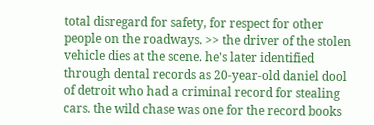total disregard for safety, for respect for other people on the roadways. >> the driver of the stolen vehicle dies at the scene. he's later identified through dental records as 20-year-old daniel dool of detroit who had a criminal record for stealing cars. the wild chase was one for the record books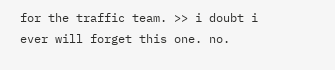for the traffic team. >> i doubt i ever will forget this one. no.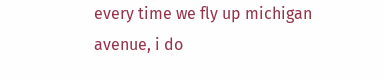every time we fly up michigan avenue, i do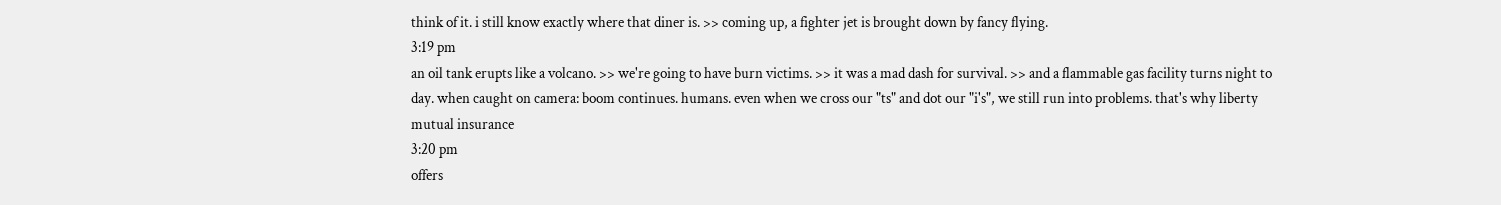think of it. i still know exactly where that diner is. >> coming up, a fighter jet is brought down by fancy flying.
3:19 pm
an oil tank erupts like a volcano. >> we're going to have burn victims. >> it was a mad dash for survival. >> and a flammable gas facility turns night to day. when caught on camera: boom continues. humans. even when we cross our "ts" and dot our "i's", we still run into problems. that's why liberty mutual insurance
3:20 pm
offers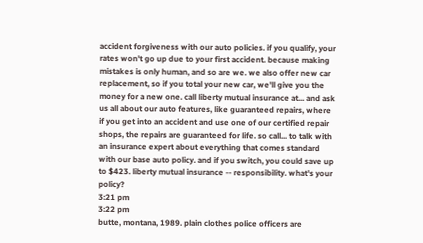accident forgiveness with our auto policies. if you qualify, your rates won't go up due to your first accident. because making mistakes is only human, and so are we. we also offer new car replacement, so if you total your new car, we'll give you the money for a new one. call liberty mutual insurance at... and ask us all about our auto features, like guaranteed repairs, where if you get into an accident and use one of our certified repair shops, the repairs are guaranteed for life. so call... to talk with an insurance expert about everything that comes standard with our base auto policy. and if you switch, you could save up to $423. liberty mutual insurance -- responsibility. what's your policy?
3:21 pm
3:22 pm
butte, montana, 1989. plain clothes police officers are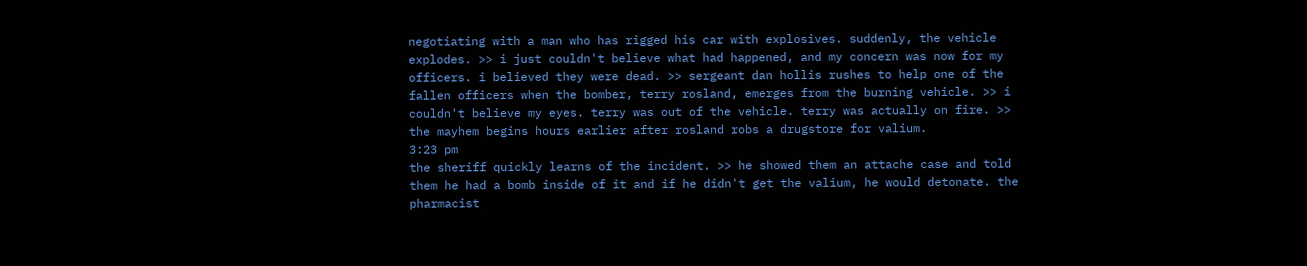negotiating with a man who has rigged his car with explosives. suddenly, the vehicle explodes. >> i just couldn't believe what had happened, and my concern was now for my officers. i believed they were dead. >> sergeant dan hollis rushes to help one of the fallen officers when the bomber, terry rosland, emerges from the burning vehicle. >> i couldn't believe my eyes. terry was out of the vehicle. terry was actually on fire. >> the mayhem begins hours earlier after rosland robs a drugstore for valium.
3:23 pm
the sheriff quickly learns of the incident. >> he showed them an attache case and told them he had a bomb inside of it and if he didn't get the valium, he would detonate. the pharmacist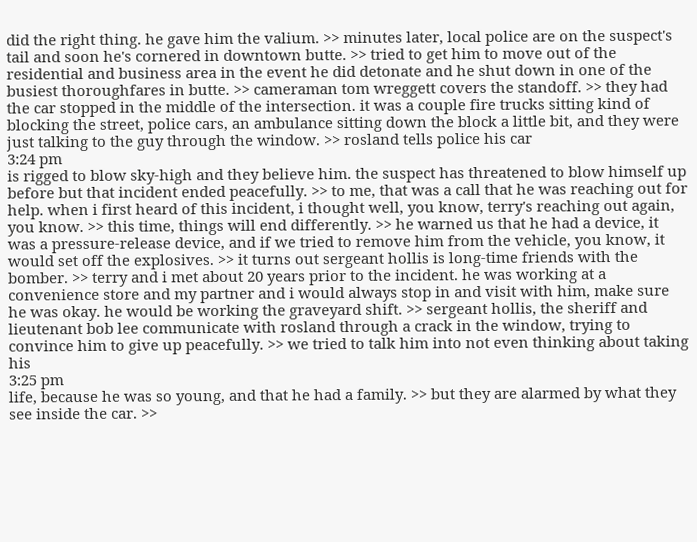did the right thing. he gave him the valium. >> minutes later, local police are on the suspect's tail and soon he's cornered in downtown butte. >> tried to get him to move out of the residential and business area in the event he did detonate and he shut down in one of the busiest thoroughfares in butte. >> cameraman tom wreggett covers the standoff. >> they had the car stopped in the middle of the intersection. it was a couple fire trucks sitting kind of blocking the street, police cars, an ambulance sitting down the block a little bit, and they were just talking to the guy through the window. >> rosland tells police his car
3:24 pm
is rigged to blow sky-high and they believe him. the suspect has threatened to blow himself up before but that incident ended peacefully. >> to me, that was a call that he was reaching out for help. when i first heard of this incident, i thought well, you know, terry's reaching out again, you know. >> this time, things will end differently. >> he warned us that he had a device, it was a pressure-release device, and if we tried to remove him from the vehicle, you know, it would set off the explosives. >> it turns out sergeant hollis is long-time friends with the bomber. >> terry and i met about 20 years prior to the incident. he was working at a convenience store and my partner and i would always stop in and visit with him, make sure he was okay. he would be working the graveyard shift. >> sergeant hollis, the sheriff and lieutenant bob lee communicate with rosland through a crack in the window, trying to convince him to give up peacefully. >> we tried to talk him into not even thinking about taking his
3:25 pm
life, because he was so young, and that he had a family. >> but they are alarmed by what they see inside the car. >>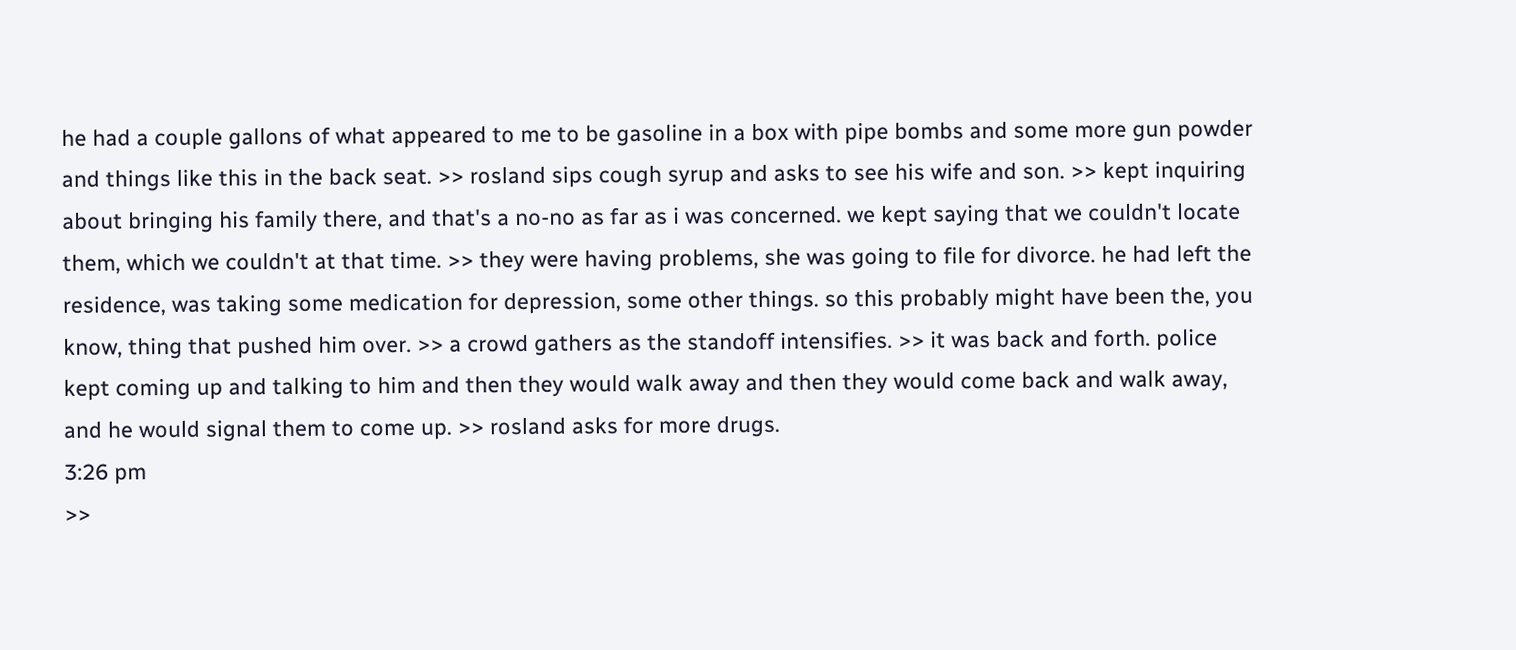he had a couple gallons of what appeared to me to be gasoline in a box with pipe bombs and some more gun powder and things like this in the back seat. >> rosland sips cough syrup and asks to see his wife and son. >> kept inquiring about bringing his family there, and that's a no-no as far as i was concerned. we kept saying that we couldn't locate them, which we couldn't at that time. >> they were having problems, she was going to file for divorce. he had left the residence, was taking some medication for depression, some other things. so this probably might have been the, you know, thing that pushed him over. >> a crowd gathers as the standoff intensifies. >> it was back and forth. police kept coming up and talking to him and then they would walk away and then they would come back and walk away, and he would signal them to come up. >> rosland asks for more drugs.
3:26 pm
>>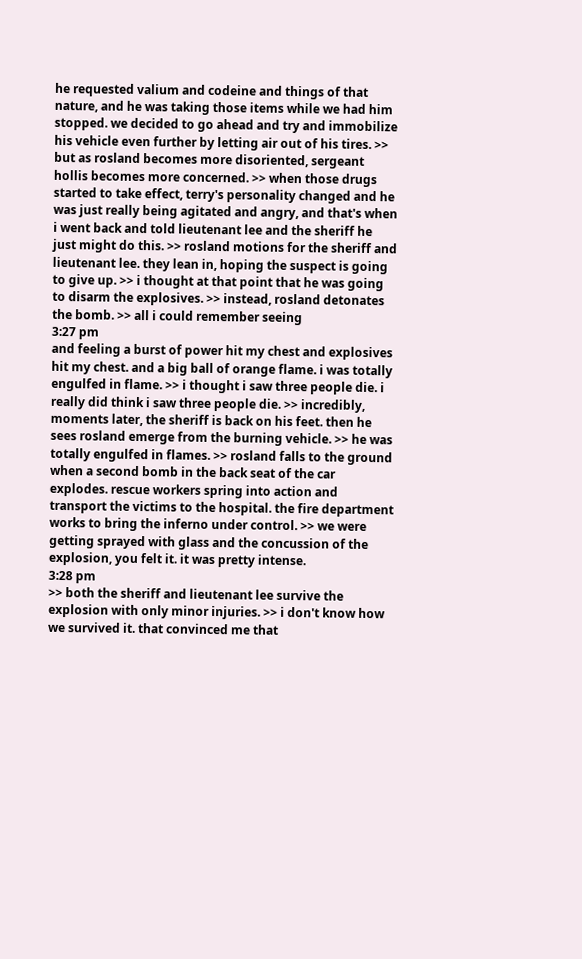he requested valium and codeine and things of that nature, and he was taking those items while we had him stopped. we decided to go ahead and try and immobilize his vehicle even further by letting air out of his tires. >> but as rosland becomes more disoriented, sergeant hollis becomes more concerned. >> when those drugs started to take effect, terry's personality changed and he was just really being agitated and angry, and that's when i went back and told lieutenant lee and the sheriff he just might do this. >> rosland motions for the sheriff and lieutenant lee. they lean in, hoping the suspect is going to give up. >> i thought at that point that he was going to disarm the explosives. >> instead, rosland detonates the bomb. >> all i could remember seeing
3:27 pm
and feeling a burst of power hit my chest and explosives hit my chest. and a big ball of orange flame. i was totally engulfed in flame. >> i thought i saw three people die. i really did think i saw three people die. >> incredibly, moments later, the sheriff is back on his feet. then he sees rosland emerge from the burning vehicle. >> he was totally engulfed in flames. >> rosland falls to the ground when a second bomb in the back seat of the car explodes. rescue workers spring into action and transport the victims to the hospital. the fire department works to bring the inferno under control. >> we were getting sprayed with glass and the concussion of the explosion, you felt it. it was pretty intense.
3:28 pm
>> both the sheriff and lieutenant lee survive the explosion with only minor injuries. >> i don't know how we survived it. that convinced me that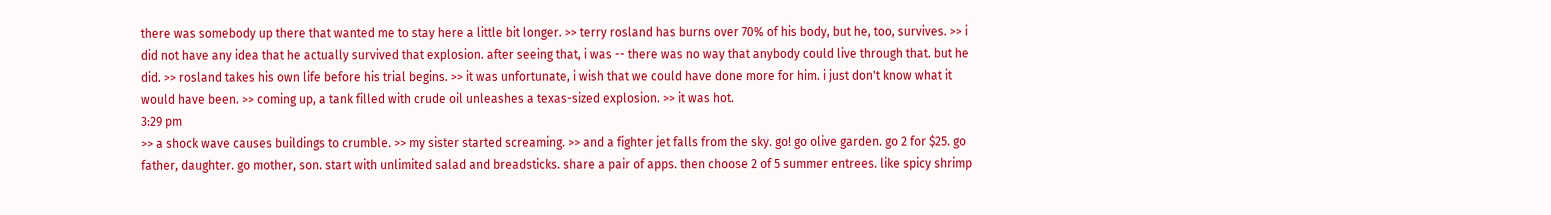there was somebody up there that wanted me to stay here a little bit longer. >> terry rosland has burns over 70% of his body, but he, too, survives. >> i did not have any idea that he actually survived that explosion. after seeing that, i was -- there was no way that anybody could live through that. but he did. >> rosland takes his own life before his trial begins. >> it was unfortunate, i wish that we could have done more for him. i just don't know what it would have been. >> coming up, a tank filled with crude oil unleashes a texas-sized explosion. >> it was hot.
3:29 pm
>> a shock wave causes buildings to crumble. >> my sister started screaming. >> and a fighter jet falls from the sky. go! go olive garden. go 2 for $25. go father, daughter. go mother, son. start with unlimited salad and breadsticks. share a pair of apps. then choose 2 of 5 summer entrees. like spicy shrimp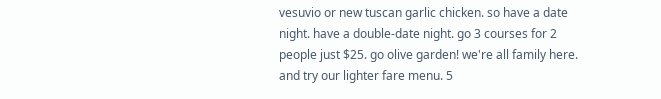vesuvio or new tuscan garlic chicken. so have a date night. have a double-date night. go 3 courses for 2 people just $25. go olive garden! we're all family here. and try our lighter fare menu. 5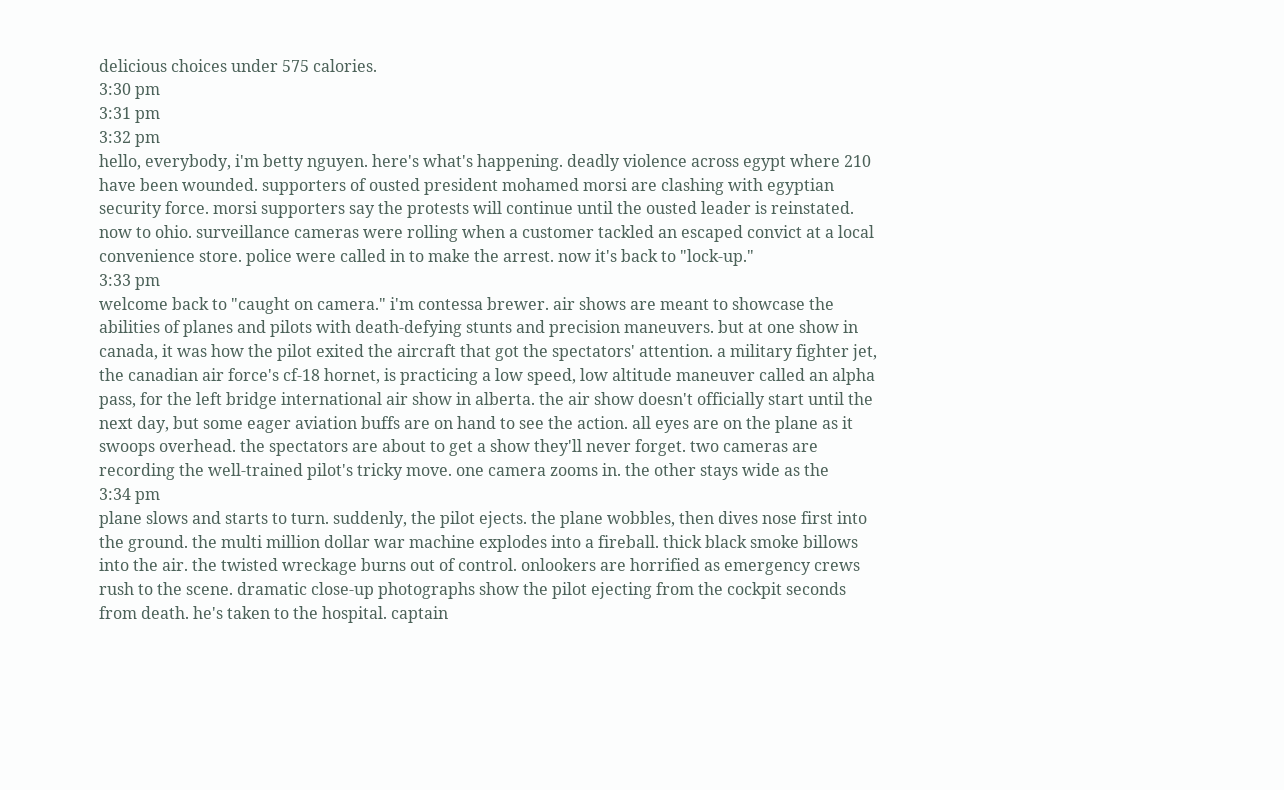delicious choices under 575 calories.
3:30 pm
3:31 pm
3:32 pm
hello, everybody, i'm betty nguyen. here's what's happening. deadly violence across egypt where 210 have been wounded. supporters of ousted president mohamed morsi are clashing with egyptian security force. morsi supporters say the protests will continue until the ousted leader is reinstated. now to ohio. surveillance cameras were rolling when a customer tackled an escaped convict at a local convenience store. police were called in to make the arrest. now it's back to "lock-up."
3:33 pm
welcome back to "caught on camera." i'm contessa brewer. air shows are meant to showcase the abilities of planes and pilots with death-defying stunts and precision maneuvers. but at one show in canada, it was how the pilot exited the aircraft that got the spectators' attention. a military fighter jet, the canadian air force's cf-18 hornet, is practicing a low speed, low altitude maneuver called an alpha pass, for the left bridge international air show in alberta. the air show doesn't officially start until the next day, but some eager aviation buffs are on hand to see the action. all eyes are on the plane as it swoops overhead. the spectators are about to get a show they'll never forget. two cameras are recording the well-trained pilot's tricky move. one camera zooms in. the other stays wide as the
3:34 pm
plane slows and starts to turn. suddenly, the pilot ejects. the plane wobbles, then dives nose first into the ground. the multi million dollar war machine explodes into a fireball. thick black smoke billows into the air. the twisted wreckage burns out of control. onlookers are horrified as emergency crews rush to the scene. dramatic close-up photographs show the pilot ejecting from the cockpit seconds from death. he's taken to the hospital. captain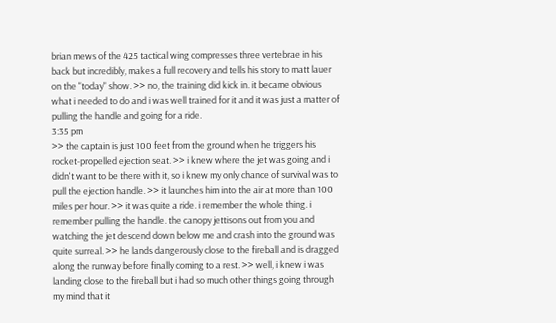brian mews of the 425 tactical wing compresses three vertebrae in his back but incredibly, makes a full recovery and tells his story to matt lauer on the "today" show. >> no, the training did kick in. it became obvious what i needed to do and i was well trained for it and it was just a matter of pulling the handle and going for a ride.
3:35 pm
>> the captain is just 100 feet from the ground when he triggers his rocket-propelled ejection seat. >> i knew where the jet was going and i didn't want to be there with it, so i knew my only chance of survival was to pull the ejection handle. >> it launches him into the air at more than 100 miles per hour. >> it was quite a ride. i remember the whole thing. i remember pulling the handle. the canopy jettisons out from you and watching the jet descend down below me and crash into the ground was quite surreal. >> he lands dangerously close to the fireball and is dragged along the runway before finally coming to a rest. >> well, i knew i was landing close to the fireball but i had so much other things going through my mind that it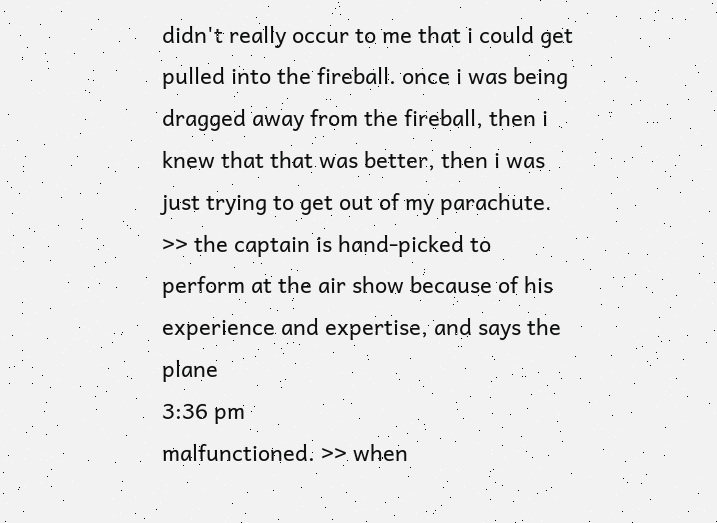didn't really occur to me that i could get pulled into the fireball. once i was being dragged away from the fireball, then i knew that that was better, then i was just trying to get out of my parachute. >> the captain is hand-picked to perform at the air show because of his experience and expertise, and says the plane
3:36 pm
malfunctioned. >> when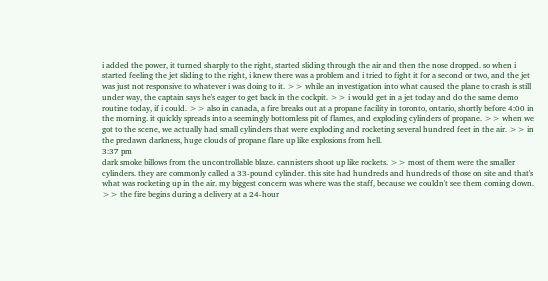i added the power, it turned sharply to the right, started sliding through the air and then the nose dropped. so when i started feeling the jet sliding to the right, i knew there was a problem and i tried to fight it for a second or two, and the jet was just not responsive to whatever i was doing to it. >> while an investigation into what caused the plane to crash is still under way, the captain says he's eager to get back in the cockpit. >> i would get in a jet today and do the same demo routine today, if i could. >> also in canada, a fire breaks out at a propane facility in toronto, ontario, shortly before 4:00 in the morning. it quickly spreads into a seemingly bottomless pit of flames, and exploding cylinders of propane. >> when we got to the scene, we actually had small cylinders that were exploding and rocketing several hundred feet in the air. >> in the predawn darkness, huge clouds of propane flare up like explosions from hell.
3:37 pm
dark smoke billows from the uncontrollable blaze. cannisters shoot up like rockets. >> most of them were the smaller cylinders. they are commonly called a 33-pound cylinder. this site had hundreds and hundreds of those on site and that's what was rocketing up in the air. my biggest concern was where was the staff, because we couldn't see them coming down. >> the fire begins during a delivery at a 24-hour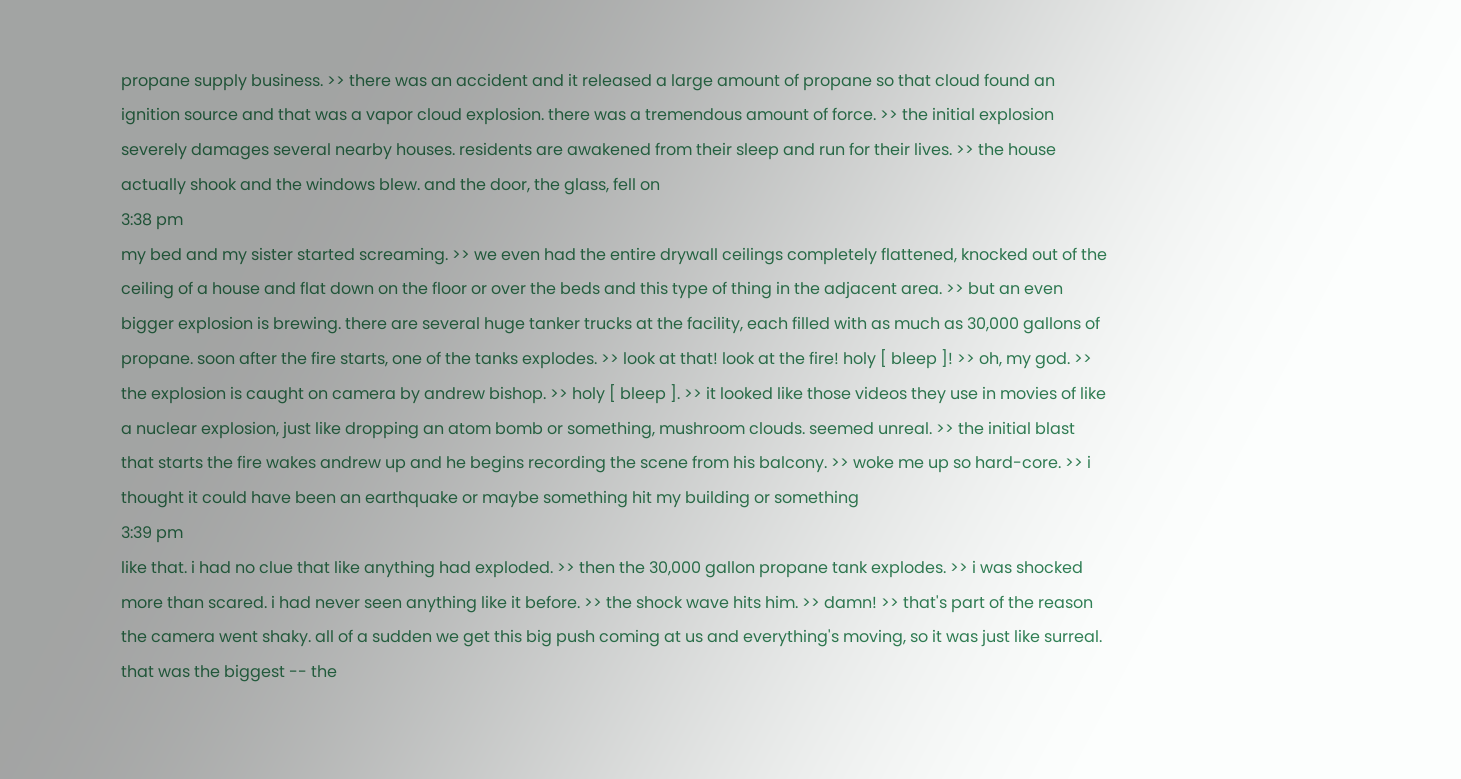propane supply business. >> there was an accident and it released a large amount of propane so that cloud found an ignition source and that was a vapor cloud explosion. there was a tremendous amount of force. >> the initial explosion severely damages several nearby houses. residents are awakened from their sleep and run for their lives. >> the house actually shook and the windows blew. and the door, the glass, fell on
3:38 pm
my bed and my sister started screaming. >> we even had the entire drywall ceilings completely flattened, knocked out of the ceiling of a house and flat down on the floor or over the beds and this type of thing in the adjacent area. >> but an even bigger explosion is brewing. there are several huge tanker trucks at the facility, each filled with as much as 30,000 gallons of propane. soon after the fire starts, one of the tanks explodes. >> look at that! look at the fire! holy [ bleep ]! >> oh, my god. >> the explosion is caught on camera by andrew bishop. >> holy [ bleep ]. >> it looked like those videos they use in movies of like a nuclear explosion, just like dropping an atom bomb or something, mushroom clouds. seemed unreal. >> the initial blast that starts the fire wakes andrew up and he begins recording the scene from his balcony. >> woke me up so hard-core. >> i thought it could have been an earthquake or maybe something hit my building or something
3:39 pm
like that. i had no clue that like anything had exploded. >> then the 30,000 gallon propane tank explodes. >> i was shocked more than scared. i had never seen anything like it before. >> the shock wave hits him. >> damn! >> that's part of the reason the camera went shaky. all of a sudden we get this big push coming at us and everything's moving, so it was just like surreal. that was the biggest -- the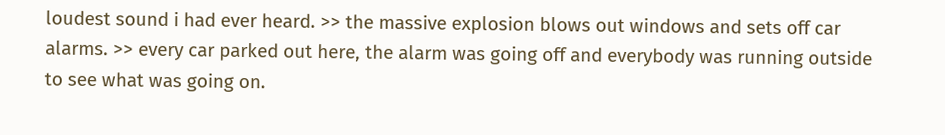loudest sound i had ever heard. >> the massive explosion blows out windows and sets off car alarms. >> every car parked out here, the alarm was going off and everybody was running outside to see what was going on.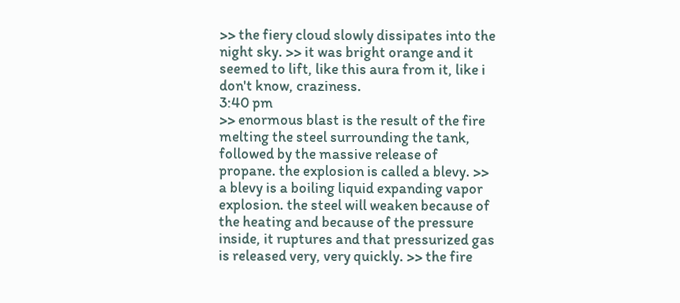>> the fiery cloud slowly dissipates into the night sky. >> it was bright orange and it seemed to lift, like this aura from it, like i don't know, craziness.
3:40 pm
>> enormous blast is the result of the fire melting the steel surrounding the tank, followed by the massive release of propane. the explosion is called a blevy. >> a blevy is a boiling liquid expanding vapor explosion. the steel will weaken because of the heating and because of the pressure inside, it ruptures and that pressurized gas is released very, very quickly. >> the fire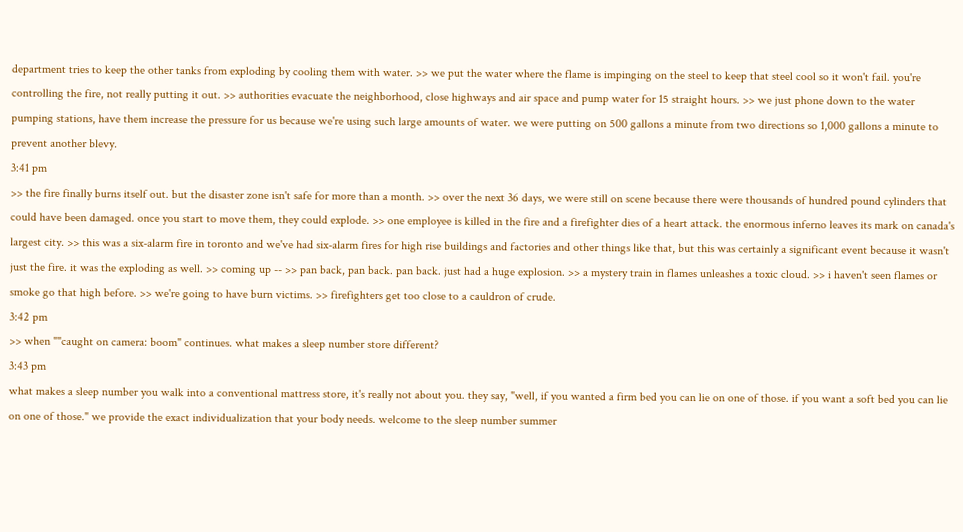department tries to keep the other tanks from exploding by cooling them with water. >> we put the water where the flame is impinging on the steel to keep that steel cool so it won't fail. you're controlling the fire, not really putting it out. >> authorities evacuate the neighborhood, close highways and air space and pump water for 15 straight hours. >> we just phone down to the water pumping stations, have them increase the pressure for us because we're using such large amounts of water. we were putting on 500 gallons a minute from two directions so 1,000 gallons a minute to prevent another blevy.
3:41 pm
>> the fire finally burns itself out. but the disaster zone isn't safe for more than a month. >> over the next 36 days, we were still on scene because there were thousands of hundred pound cylinders that could have been damaged. once you start to move them, they could explode. >> one employee is killed in the fire and a firefighter dies of a heart attack. the enormous inferno leaves its mark on canada's largest city. >> this was a six-alarm fire in toronto and we've had six-alarm fires for high rise buildings and factories and other things like that, but this was certainly a significant event because it wasn't just the fire. it was the exploding as well. >> coming up -- >> pan back, pan back. pan back. just had a huge explosion. >> a mystery train in flames unleashes a toxic cloud. >> i haven't seen flames or smoke go that high before. >> we're going to have burn victims. >> firefighters get too close to a cauldron of crude.
3:42 pm
>> when ""caught on camera: boom" continues. what makes a sleep number store different?
3:43 pm
what makes a sleep number you walk into a conventional mattress store, it's really not about you. they say, "well, if you wanted a firm bed you can lie on one of those. if you want a soft bed you can lie on one of those." we provide the exact individualization that your body needs. welcome to the sleep number summer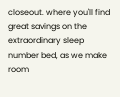closeout. where you'll find great savings on the extraordinary sleep number bed, as we make room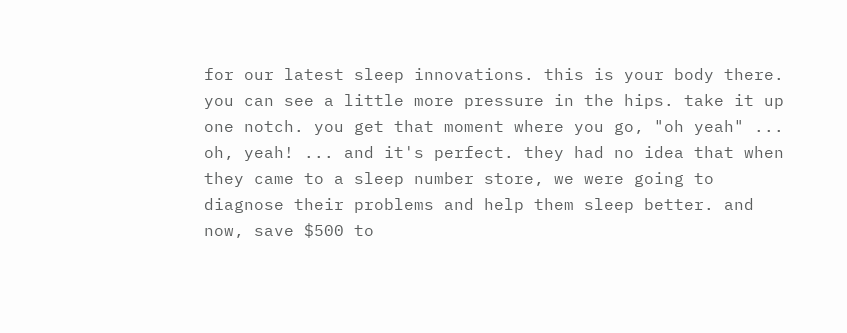for our latest sleep innovations. this is your body there. you can see a little more pressure in the hips. take it up one notch. you get that moment where you go, "oh yeah" ... oh, yeah! ... and it's perfect. they had no idea that when they came to a sleep number store, we were going to diagnose their problems and help them sleep better. and now, save $500 to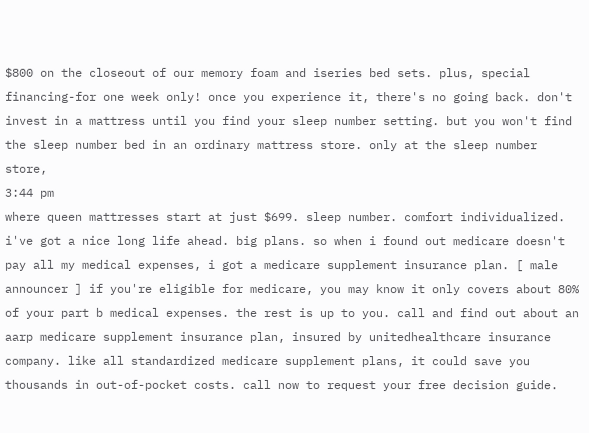$800 on the closeout of our memory foam and iseries bed sets. plus, special financing-for one week only! once you experience it, there's no going back. don't invest in a mattress until you find your sleep number setting. but you won't find the sleep number bed in an ordinary mattress store. only at the sleep number store,
3:44 pm
where queen mattresses start at just $699. sleep number. comfort individualized. i've got a nice long life ahead. big plans. so when i found out medicare doesn't pay all my medical expenses, i got a medicare supplement insurance plan. [ male announcer ] if you're eligible for medicare, you may know it only covers about 80% of your part b medical expenses. the rest is up to you. call and find out about an aarp medicare supplement insurance plan, insured by unitedhealthcare insurance company. like all standardized medicare supplement plans, it could save you thousands in out-of-pocket costs. call now to request your free decision guide.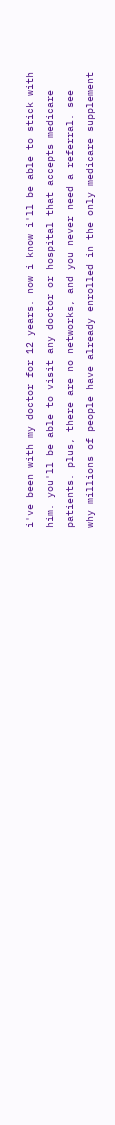i've been with my doctor for 12 years. now i know i'll be able to stick with him. you'll be able to visit any doctor or hospital that accepts medicare patients. plus, there are no networks, and you never need a referral. see why millions of people have already enrolled in the only medicare supplement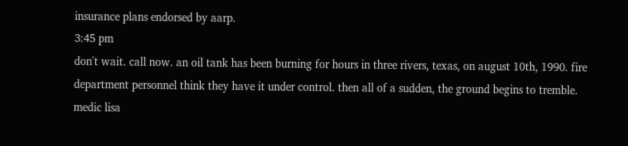insurance plans endorsed by aarp.
3:45 pm
don't wait. call now. an oil tank has been burning for hours in three rivers, texas, on august 10th, 1990. fire department personnel think they have it under control. then all of a sudden, the ground begins to tremble. medic lisa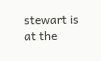stewart is at the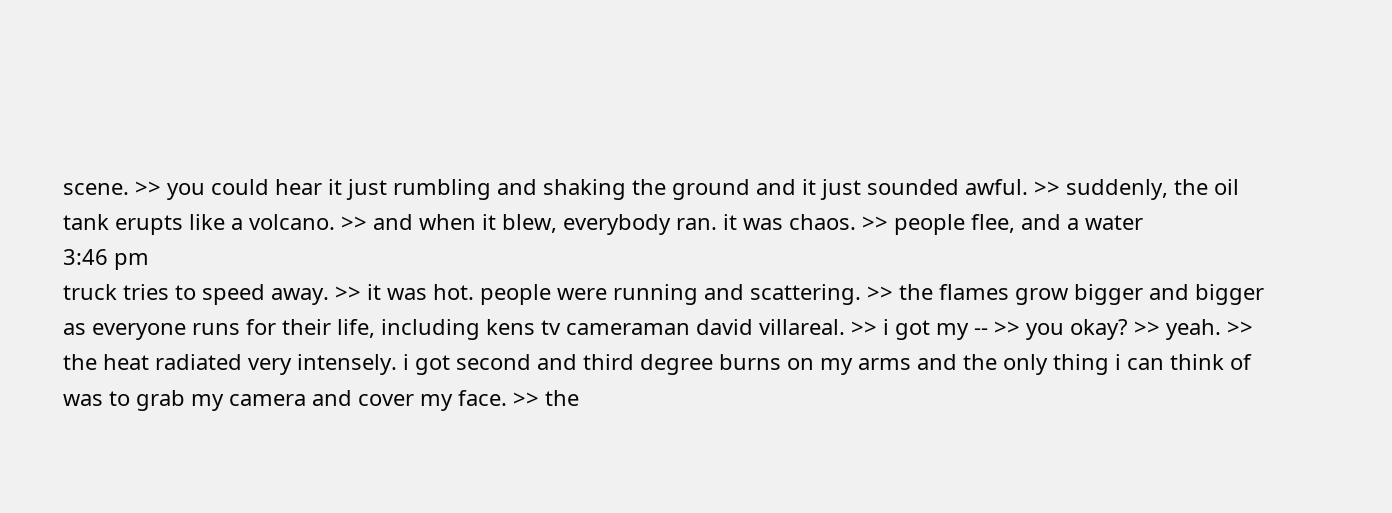scene. >> you could hear it just rumbling and shaking the ground and it just sounded awful. >> suddenly, the oil tank erupts like a volcano. >> and when it blew, everybody ran. it was chaos. >> people flee, and a water
3:46 pm
truck tries to speed away. >> it was hot. people were running and scattering. >> the flames grow bigger and bigger as everyone runs for their life, including kens tv cameraman david villareal. >> i got my -- >> you okay? >> yeah. >> the heat radiated very intensely. i got second and third degree burns on my arms and the only thing i can think of was to grab my camera and cover my face. >> the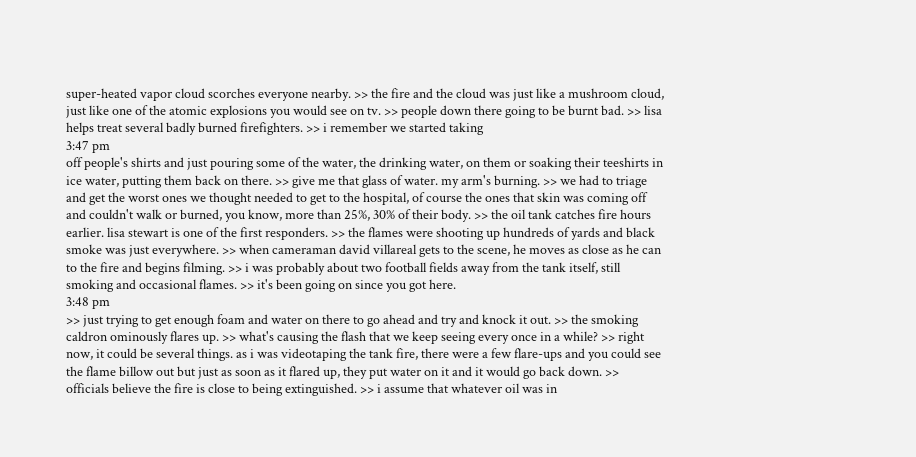super-heated vapor cloud scorches everyone nearby. >> the fire and the cloud was just like a mushroom cloud, just like one of the atomic explosions you would see on tv. >> people down there going to be burnt bad. >> lisa helps treat several badly burned firefighters. >> i remember we started taking
3:47 pm
off people's shirts and just pouring some of the water, the drinking water, on them or soaking their teeshirts in ice water, putting them back on there. >> give me that glass of water. my arm's burning. >> we had to triage and get the worst ones we thought needed to get to the hospital, of course the ones that skin was coming off and couldn't walk or burned, you know, more than 25%, 30% of their body. >> the oil tank catches fire hours earlier. lisa stewart is one of the first responders. >> the flames were shooting up hundreds of yards and black smoke was just everywhere. >> when cameraman david villareal gets to the scene, he moves as close as he can to the fire and begins filming. >> i was probably about two football fields away from the tank itself, still smoking and occasional flames. >> it's been going on since you got here.
3:48 pm
>> just trying to get enough foam and water on there to go ahead and try and knock it out. >> the smoking caldron ominously flares up. >> what's causing the flash that we keep seeing every once in a while? >> right now, it could be several things. as i was videotaping the tank fire, there were a few flare-ups and you could see the flame billow out but just as soon as it flared up, they put water on it and it would go back down. >> officials believe the fire is close to being extinguished. >> i assume that whatever oil was in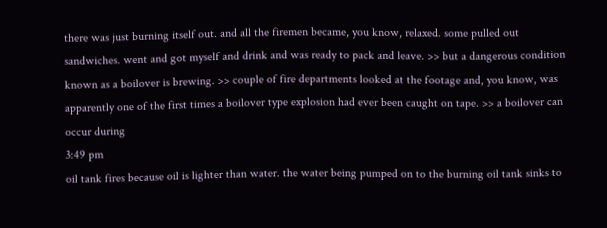there was just burning itself out. and all the firemen became, you know, relaxed. some pulled out sandwiches. went and got myself and drink and was ready to pack and leave. >> but a dangerous condition known as a boilover is brewing. >> couple of fire departments looked at the footage and, you know, was apparently one of the first times a boilover type explosion had ever been caught on tape. >> a boilover can occur during
3:49 pm
oil tank fires because oil is lighter than water. the water being pumped on to the burning oil tank sinks to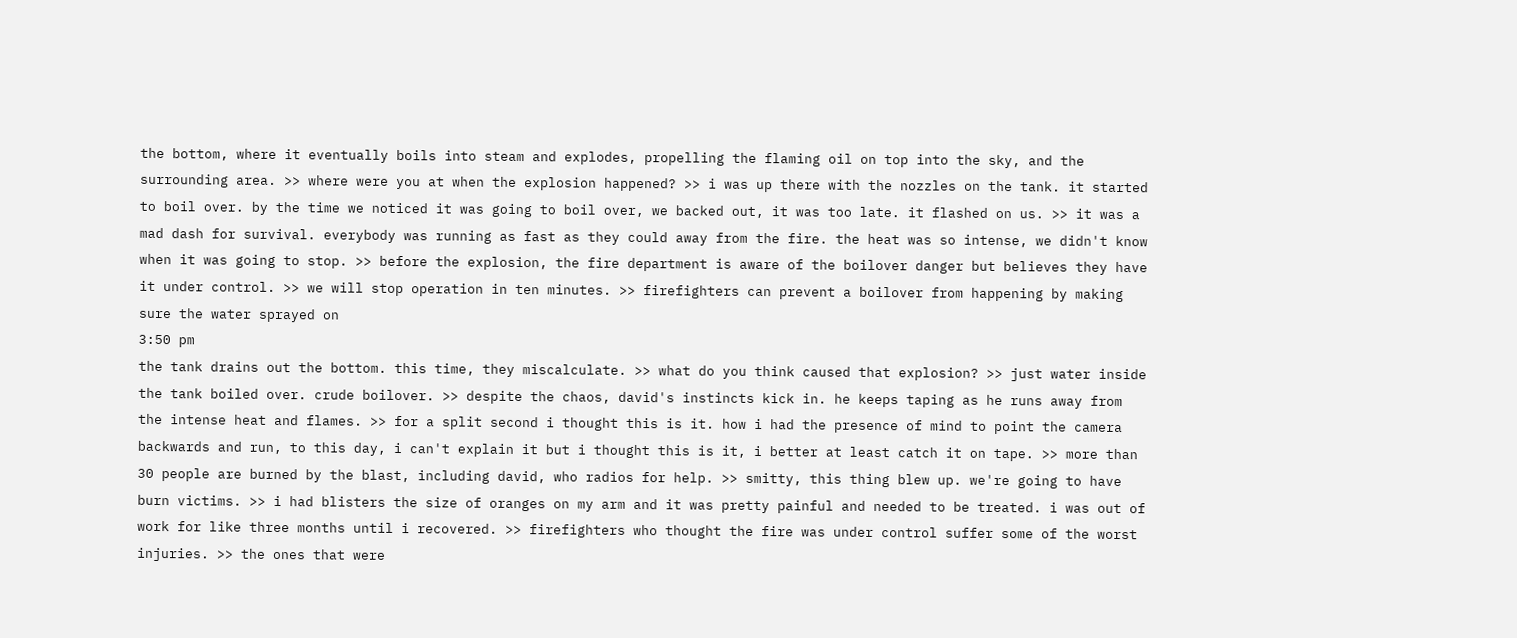the bottom, where it eventually boils into steam and explodes, propelling the flaming oil on top into the sky, and the surrounding area. >> where were you at when the explosion happened? >> i was up there with the nozzles on the tank. it started to boil over. by the time we noticed it was going to boil over, we backed out, it was too late. it flashed on us. >> it was a mad dash for survival. everybody was running as fast as they could away from the fire. the heat was so intense, we didn't know when it was going to stop. >> before the explosion, the fire department is aware of the boilover danger but believes they have it under control. >> we will stop operation in ten minutes. >> firefighters can prevent a boilover from happening by making sure the water sprayed on
3:50 pm
the tank drains out the bottom. this time, they miscalculate. >> what do you think caused that explosion? >> just water inside the tank boiled over. crude boilover. >> despite the chaos, david's instincts kick in. he keeps taping as he runs away from the intense heat and flames. >> for a split second i thought this is it. how i had the presence of mind to point the camera backwards and run, to this day, i can't explain it but i thought this is it, i better at least catch it on tape. >> more than 30 people are burned by the blast, including david, who radios for help. >> smitty, this thing blew up. we're going to have burn victims. >> i had blisters the size of oranges on my arm and it was pretty painful and needed to be treated. i was out of work for like three months until i recovered. >> firefighters who thought the fire was under control suffer some of the worst injuries. >> the ones that were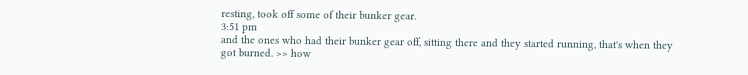resting, took off some of their bunker gear.
3:51 pm
and the ones who had their bunker gear off, sitting there and they started running, that's when they got burned. >> how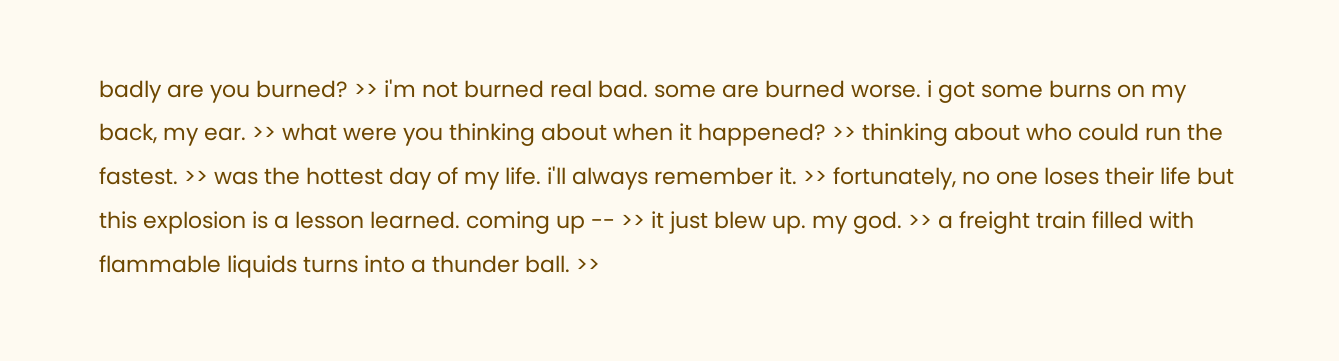badly are you burned? >> i'm not burned real bad. some are burned worse. i got some burns on my back, my ear. >> what were you thinking about when it happened? >> thinking about who could run the fastest. >> was the hottest day of my life. i'll always remember it. >> fortunately, no one loses their life but this explosion is a lesson learned. coming up -- >> it just blew up. my god. >> a freight train filled with flammable liquids turns into a thunder ball. >>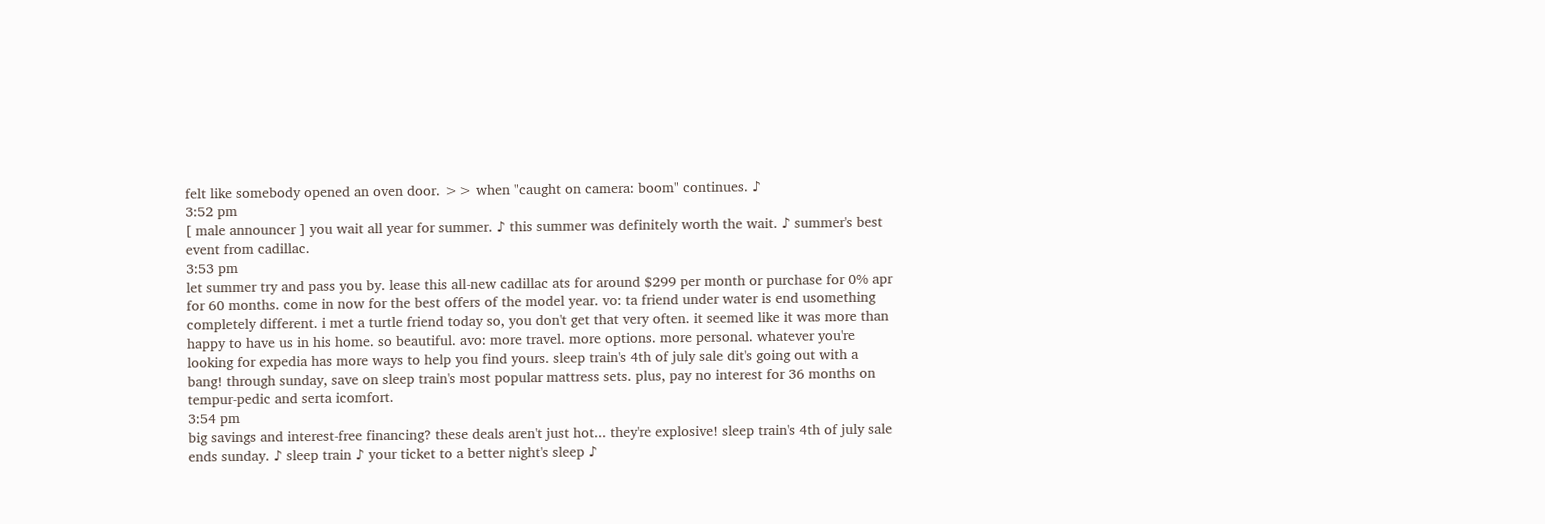felt like somebody opened an oven door. >> when "caught on camera: boom" continues. ♪
3:52 pm
[ male announcer ] you wait all year for summer. ♪ this summer was definitely worth the wait. ♪ summer's best event from cadillac.
3:53 pm
let summer try and pass you by. lease this all-new cadillac ats for around $299 per month or purchase for 0% apr for 60 months. come in now for the best offers of the model year. vo: ta friend under water is end usomething completely different. i met a turtle friend today so, you don't get that very often. it seemed like it was more than happy to have us in his home. so beautiful. avo: more travel. more options. more personal. whatever you're looking for expedia has more ways to help you find yours. sleep train's 4th of july sale dit's going out with a bang! through sunday, save on sleep train's most popular mattress sets. plus, pay no interest for 36 months on tempur-pedic and serta icomfort.
3:54 pm
big savings and interest-free financing? these deals aren't just hot... they're explosive! sleep train's 4th of july sale ends sunday. ♪ sleep train ♪ your ticket to a better night's sleep ♪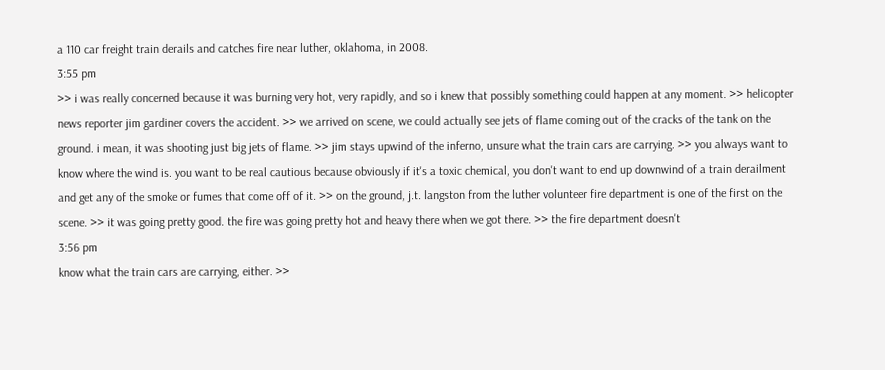a 110 car freight train derails and catches fire near luther, oklahoma, in 2008.
3:55 pm
>> i was really concerned because it was burning very hot, very rapidly, and so i knew that possibly something could happen at any moment. >> helicopter news reporter jim gardiner covers the accident. >> we arrived on scene, we could actually see jets of flame coming out of the cracks of the tank on the ground. i mean, it was shooting just big jets of flame. >> jim stays upwind of the inferno, unsure what the train cars are carrying. >> you always want to know where the wind is. you want to be real cautious because obviously if it's a toxic chemical, you don't want to end up downwind of a train derailment and get any of the smoke or fumes that come off of it. >> on the ground, j.t. langston from the luther volunteer fire department is one of the first on the scene. >> it was going pretty good. the fire was going pretty hot and heavy there when we got there. >> the fire department doesn't
3:56 pm
know what the train cars are carrying, either. >>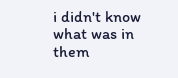i didn't know what was in them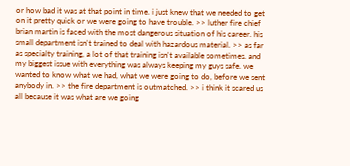or how bad it was at that point in time. i just knew that we needed to get on it pretty quick or we were going to have trouble. >> luther fire chief brian martin is faced with the most dangerous situation of his career. his small department isn't trained to deal with hazardous material. >> as far as specialty training, a lot of that training isn't available sometimes. and my biggest issue with everything was always keeping my guys safe. we wanted to know what we had, what we were going to do, before we sent anybody in. >> the fire department is outmatched. >> i think it scared us all because it was what are we going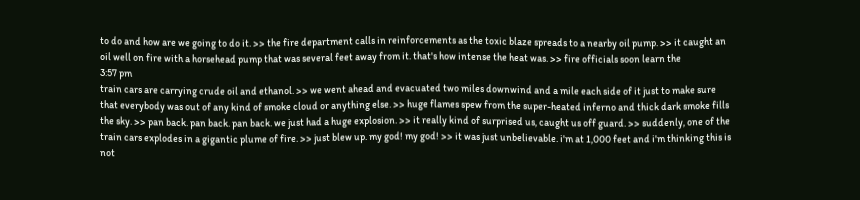to do and how are we going to do it. >> the fire department calls in reinforcements as the toxic blaze spreads to a nearby oil pump. >> it caught an oil well on fire with a horsehead pump that was several feet away from it. that's how intense the heat was. >> fire officials soon learn the
3:57 pm
train cars are carrying crude oil and ethanol. >> we went ahead and evacuated two miles downwind and a mile each side of it just to make sure that everybody was out of any kind of smoke cloud or anything else. >> huge flames spew from the super-heated inferno and thick dark smoke fills the sky. >> pan back. pan back. pan back. we just had a huge explosion. >> it really kind of surprised us, caught us off guard. >> suddenly, one of the train cars explodes in a gigantic plume of fire. >> just blew up. my god! my god! >> it was just unbelievable. i'm at 1,000 feet and i'm thinking this is not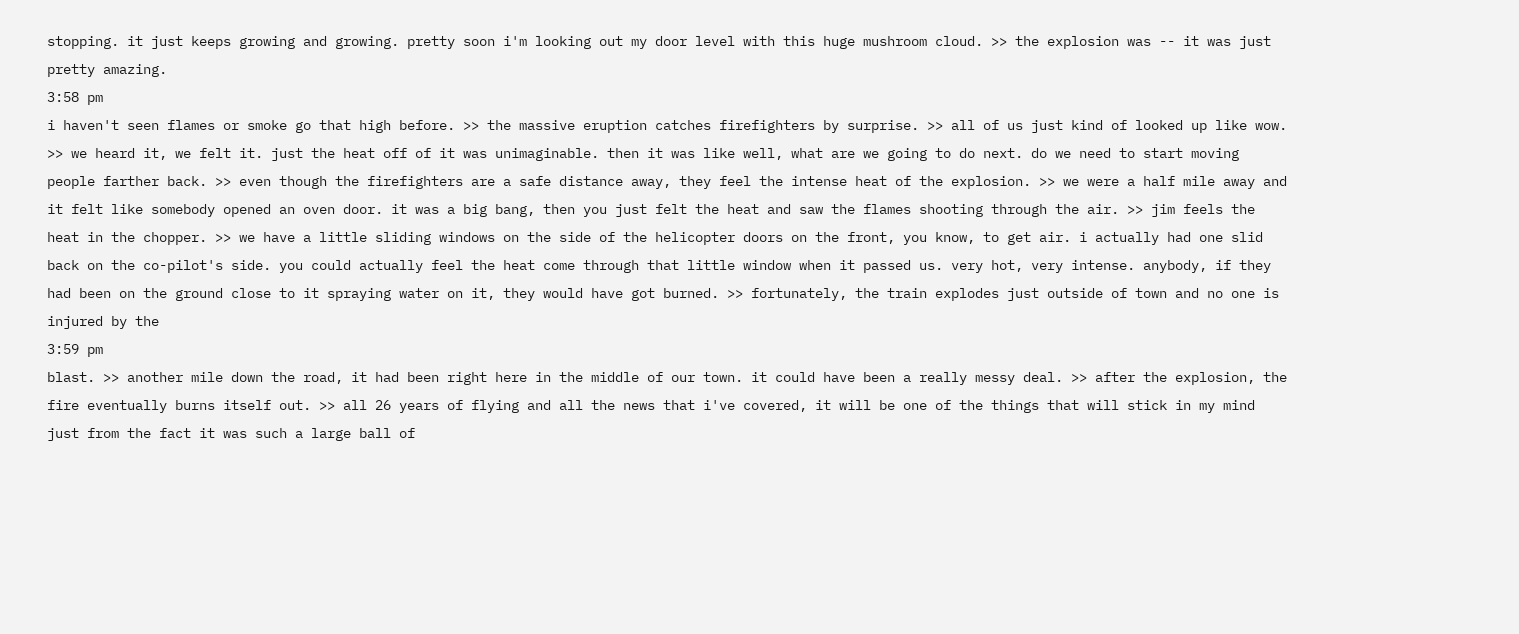stopping. it just keeps growing and growing. pretty soon i'm looking out my door level with this huge mushroom cloud. >> the explosion was -- it was just pretty amazing.
3:58 pm
i haven't seen flames or smoke go that high before. >> the massive eruption catches firefighters by surprise. >> all of us just kind of looked up like wow. >> we heard it, we felt it. just the heat off of it was unimaginable. then it was like well, what are we going to do next. do we need to start moving people farther back. >> even though the firefighters are a safe distance away, they feel the intense heat of the explosion. >> we were a half mile away and it felt like somebody opened an oven door. it was a big bang, then you just felt the heat and saw the flames shooting through the air. >> jim feels the heat in the chopper. >> we have a little sliding windows on the side of the helicopter doors on the front, you know, to get air. i actually had one slid back on the co-pilot's side. you could actually feel the heat come through that little window when it passed us. very hot, very intense. anybody, if they had been on the ground close to it spraying water on it, they would have got burned. >> fortunately, the train explodes just outside of town and no one is injured by the
3:59 pm
blast. >> another mile down the road, it had been right here in the middle of our town. it could have been a really messy deal. >> after the explosion, the fire eventually burns itself out. >> all 26 years of flying and all the news that i've covered, it will be one of the things that will stick in my mind just from the fact it was such a large ball of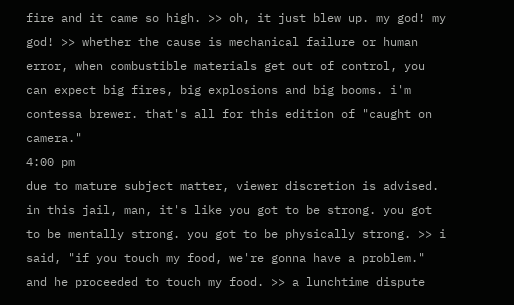fire and it came so high. >> oh, it just blew up. my god! my god! >> whether the cause is mechanical failure or human error, when combustible materials get out of control, you can expect big fires, big explosions and big booms. i'm contessa brewer. that's all for this edition of "caught on camera."
4:00 pm
due to mature subject matter, viewer discretion is advised. in this jail, man, it's like you got to be strong. you got to be mentally strong. you got to be physically strong. >> i said, "if you touch my food, we're gonna have a problem." and he proceeded to touch my food. >> a lunchtime dispute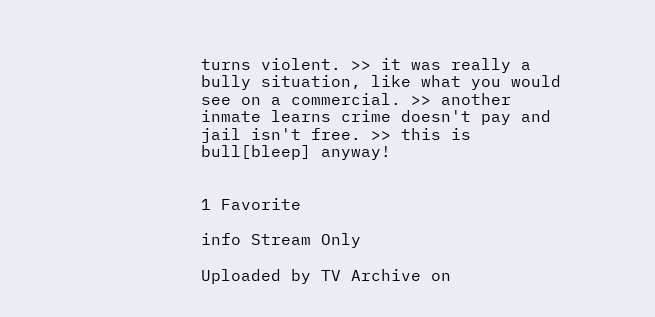turns violent. >> it was really a bully situation, like what you would see on a commercial. >> another inmate learns crime doesn't pay and jail isn't free. >> this is bull[bleep] anyway!


1 Favorite

info Stream Only

Uploaded by TV Archive on